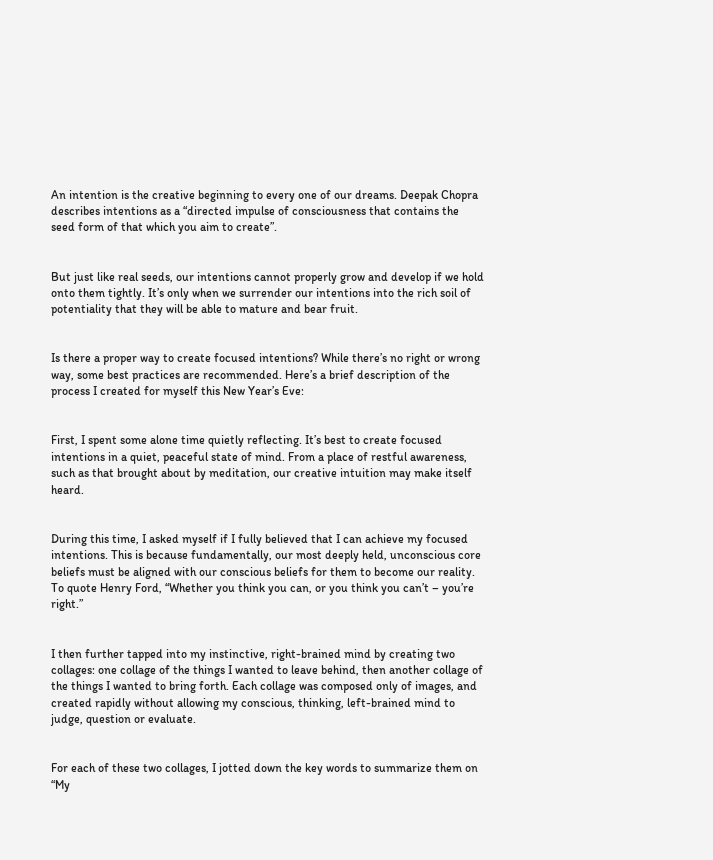An intention is the creative beginning to every one of our dreams. Deepak Chopra describes intentions as a “directed impulse of consciousness that contains the seed form of that which you aim to create”.


But just like real seeds, our intentions cannot properly grow and develop if we hold onto them tightly. It’s only when we surrender our intentions into the rich soil of potentiality that they will be able to mature and bear fruit.


Is there a proper way to create focused intentions? While there’s no right or wrong way, some best practices are recommended. Here’s a brief description of the process I created for myself this New Year’s Eve:


First, I spent some alone time quietly reflecting. It’s best to create focused intentions in a quiet, peaceful state of mind. From a place of restful awareness, such as that brought about by meditation, our creative intuition may make itself heard.


During this time, I asked myself if I fully believed that I can achieve my focused intentions. This is because fundamentally, our most deeply held, unconscious core beliefs must be aligned with our conscious beliefs for them to become our reality. To quote Henry Ford, “Whether you think you can, or you think you can’t – you’re right.”


I then further tapped into my instinctive, right-brained mind by creating two collages: one collage of the things I wanted to leave behind, then another collage of the things I wanted to bring forth. Each collage was composed only of images, and created rapidly without allowing my conscious, thinking, left-brained mind to judge, question or evaluate.


For each of these two collages, I jotted down the key words to summarize them on “My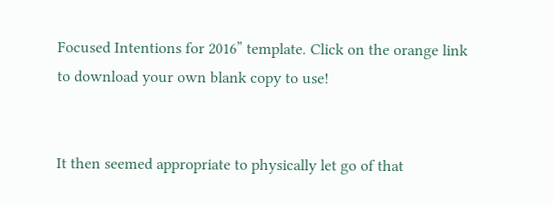Focused Intentions for 2016” template. Click on the orange link to download your own blank copy to use!


It then seemed appropriate to physically let go of that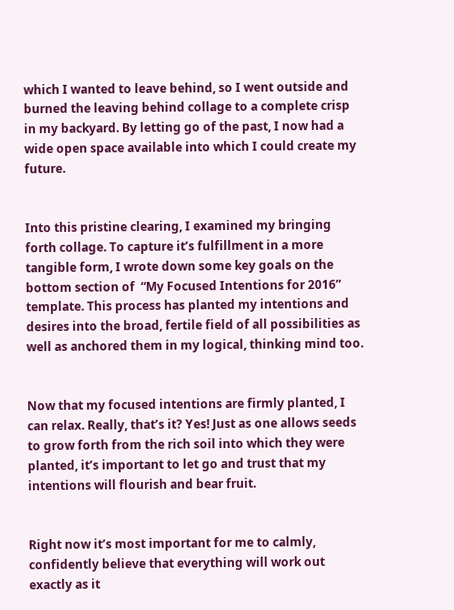which I wanted to leave behind, so I went outside and burned the leaving behind collage to a complete crisp in my backyard. By letting go of the past, I now had a wide open space available into which I could create my future.


Into this pristine clearing, I examined my bringing forth collage. To capture it’s fulfillment in a more tangible form, I wrote down some key goals on the bottom section of  “My Focused Intentions for 2016” template. This process has planted my intentions and desires into the broad, fertile field of all possibilities as well as anchored them in my logical, thinking mind too.


Now that my focused intentions are firmly planted, I can relax. Really, that’s it? Yes! Just as one allows seeds to grow forth from the rich soil into which they were planted, it’s important to let go and trust that my intentions will flourish and bear fruit.


Right now it’s most important for me to calmly, confidently believe that everything will work out exactly as it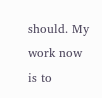should. My work now is to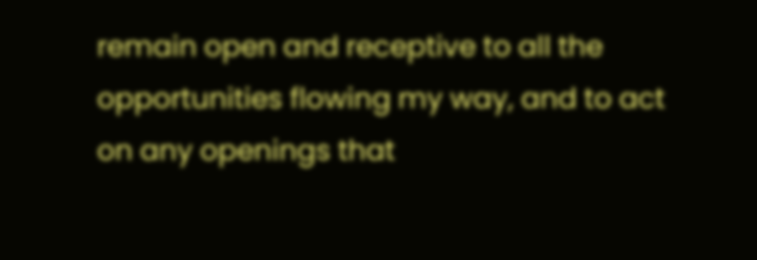remain open and receptive to all the opportunities flowing my way, and to act on any openings that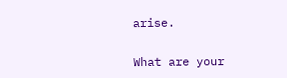arise.


What are your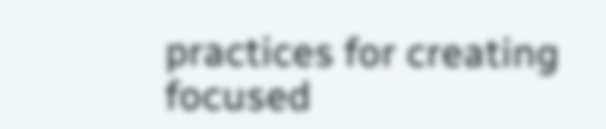practices for creating focused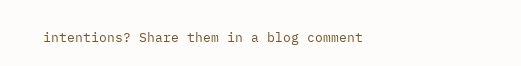intentions? Share them in a blog comment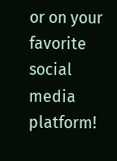or on your favorite social media platform!